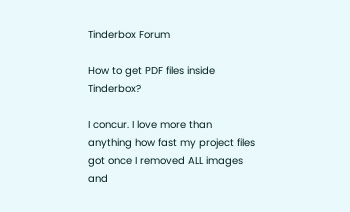Tinderbox Forum

How to get PDF files inside Tinderbox?

I concur. I love more than anything how fast my project files got once I removed ALL images and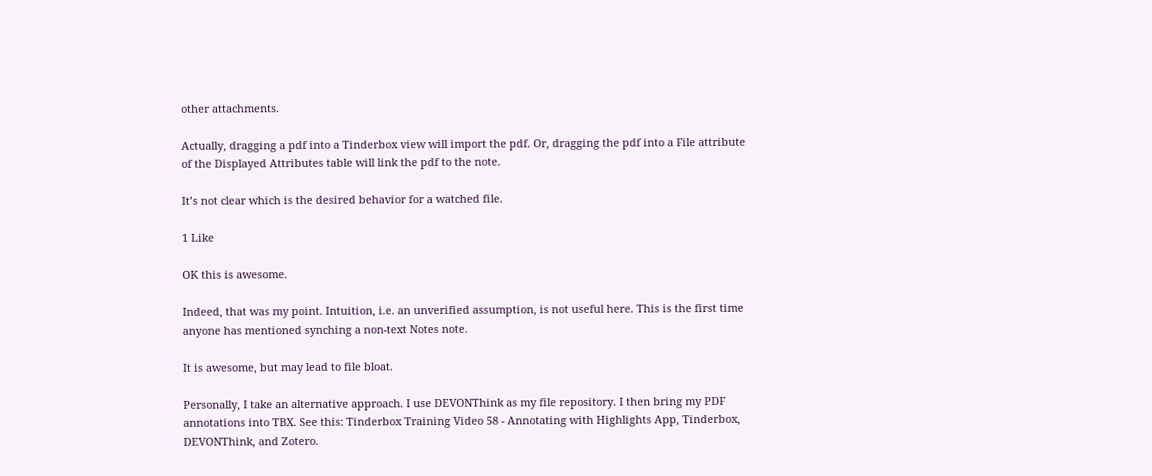other attachments.

Actually, dragging a pdf into a Tinderbox view will import the pdf. Or, dragging the pdf into a File attribute of the Displayed Attributes table will link the pdf to the note.

It’s not clear which is the desired behavior for a watched file.

1 Like

OK this is awesome.

Indeed, that was my point. Intuition, i.e. an unverified assumption, is not useful here. This is the first time anyone has mentioned synching a non-text Notes note.

It is awesome, but may lead to file bloat.

Personally, I take an alternative approach. I use DEVONThink as my file repository. I then bring my PDF annotations into TBX. See this: Tinderbox Training Video 58 - Annotating with Highlights App, Tinderbox, DEVONThink, and Zotero.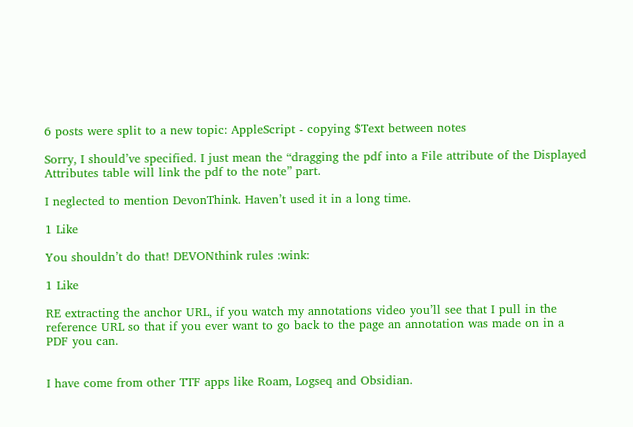6 posts were split to a new topic: AppleScript - copying $Text between notes

Sorry, I should’ve specified. I just mean the “dragging the pdf into a File attribute of the Displayed Attributes table will link the pdf to the note” part.

I neglected to mention DevonThink. Haven’t used it in a long time.

1 Like

You shouldn’t do that! DEVONthink rules :wink:

1 Like

RE extracting the anchor URL, if you watch my annotations video you’ll see that I pull in the reference URL so that if you ever want to go back to the page an annotation was made on in a PDF you can.


I have come from other TTF apps like Roam, Logseq and Obsidian.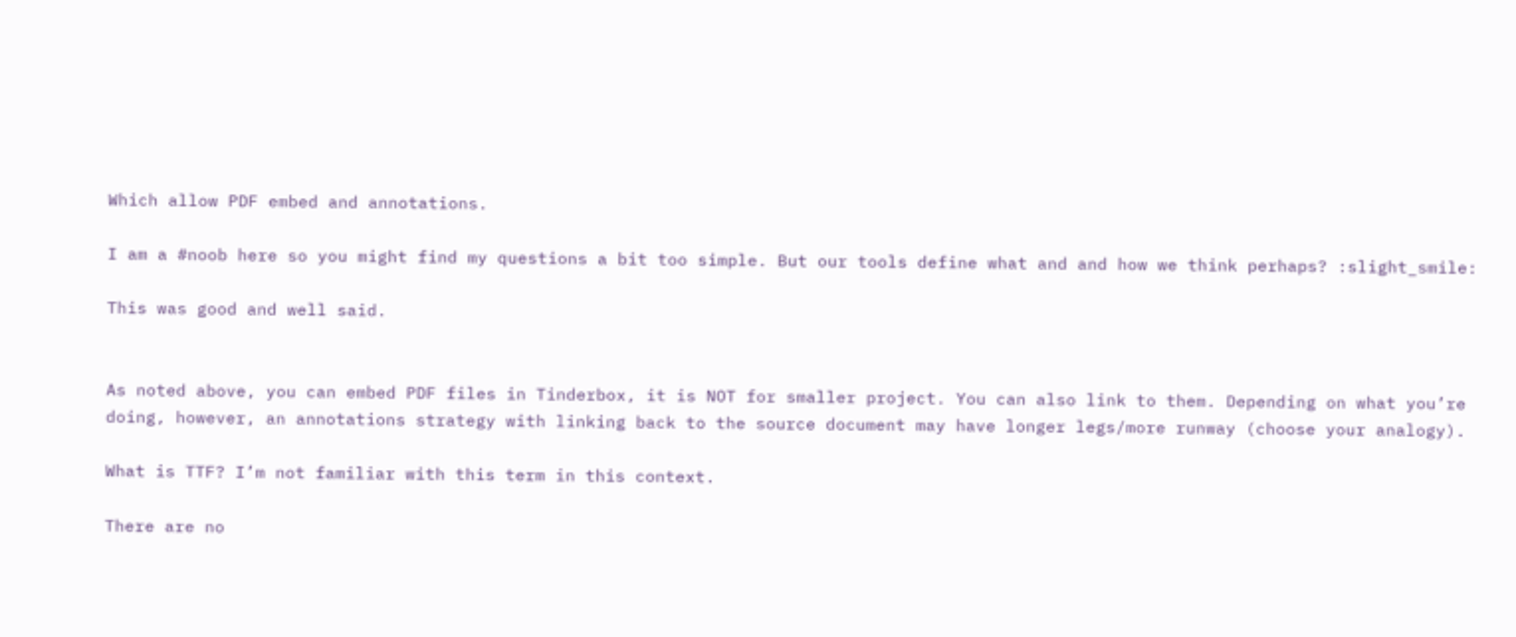Which allow PDF embed and annotations.

I am a #noob here so you might find my questions a bit too simple. But our tools define what and and how we think perhaps? :slight_smile:

This was good and well said.


As noted above, you can embed PDF files in Tinderbox, it is NOT for smaller project. You can also link to them. Depending on what you’re doing, however, an annotations strategy with linking back to the source document may have longer legs/more runway (choose your analogy).

What is TTF? I’m not familiar with this term in this context.

There are no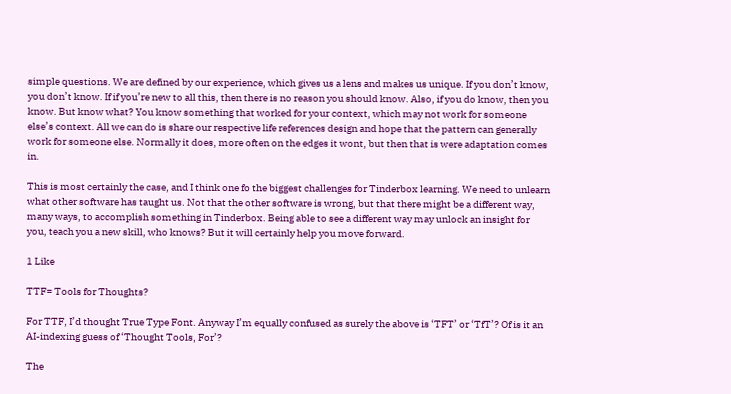simple questions. We are defined by our experience, which gives us a lens and makes us unique. If you don’t know, you don’t know. If if you’re new to all this, then there is no reason you should know. Also, if you do know, then you know. But know what? You know something that worked for your context, which may not work for someone else’s context. All we can do is share our respective life references design and hope that the pattern can generally work for someone else. Normally it does, more often on the edges it wont, but then that is were adaptation comes in.

This is most certainly the case, and I think one fo the biggest challenges for Tinderbox learning. We need to unlearn what other software has taught us. Not that the other software is wrong, but that there might be a different way, many ways, to accomplish something in Tinderbox. Being able to see a different way may unlock an insight for you, teach you a new skill, who knows? But it will certainly help you move forward.

1 Like

TTF= Tools for Thoughts?

For TTF, I’d thought True Type Font. Anyway I’m equally confused as surely the above is ‘TFT’ or ‘TfT’? Of is it an AI-indexing guess of ‘Thought Tools, For’?

The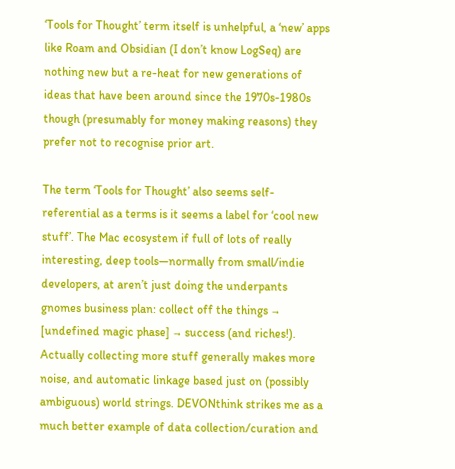‘Tools for Thought’ term itself is unhelpful, a ‘new’ apps like Roam and Obsidian (I don’t know LogSeq) are nothing new but a re-heat for new generations of ideas that have been around since the 1970s-1980s though (presumably for money making reasons) they prefer not to recognise prior art.

The term ‘Tools for Thought’ also seems self-referential as a terms is it seems a label for ‘cool new stuff’. The Mac ecosystem if full of lots of really interesting, deep tools—normally from small/indie developers, at aren’t just doing the underpants gnomes business plan: collect off the things → [undefined magic phase] → success (and riches!). Actually collecting more stuff generally makes more noise, and automatic linkage based just on (possibly ambiguous) world strings. DEVONthink strikes me as a much better example of data collection/curation and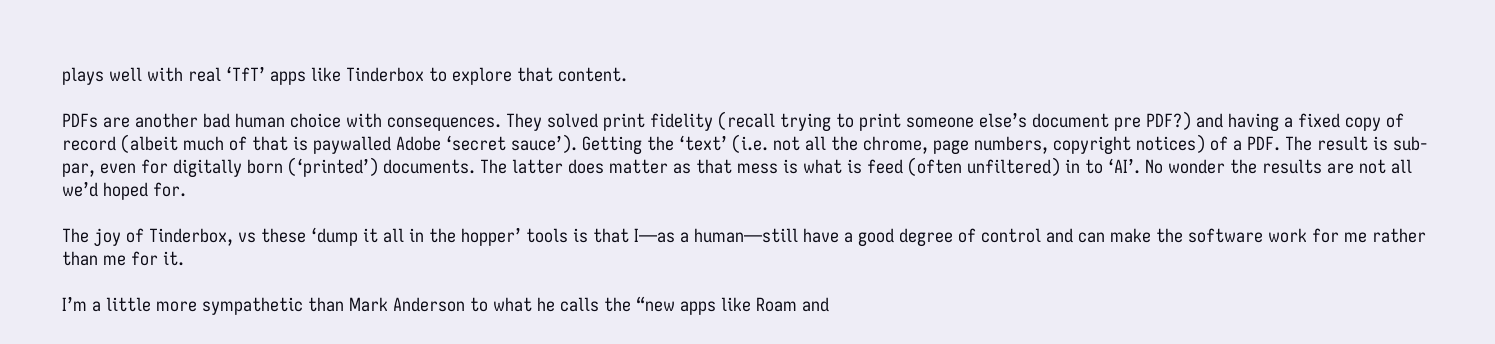plays well with real ‘TfT’ apps like Tinderbox to explore that content.

PDFs are another bad human choice with consequences. They solved print fidelity (recall trying to print someone else’s document pre PDF?) and having a fixed copy of record (albeit much of that is paywalled Adobe ‘secret sauce’). Getting the ‘text’ (i.e. not all the chrome, page numbers, copyright notices) of a PDF. The result is sub-par, even for digitally born (‘printed’) documents. The latter does matter as that mess is what is feed (often unfiltered) in to ‘AI’. No wonder the results are not all we’d hoped for.

The joy of Tinderbox, vs these ‘dump it all in the hopper’ tools is that I—as a human—still have a good degree of control and can make the software work for me rather than me for it.

I’m a little more sympathetic than Mark Anderson to what he calls the “new apps like Roam and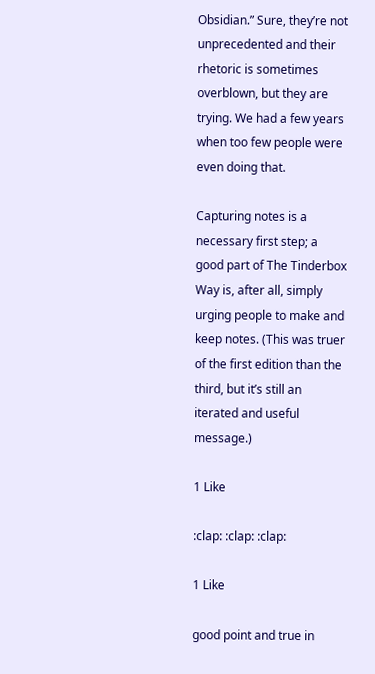Obsidian.” Sure, they’re not unprecedented and their rhetoric is sometimes overblown, but they are trying. We had a few years when too few people were even doing that.

Capturing notes is a necessary first step; a good part of The Tinderbox Way is, after all, simply urging people to make and keep notes. (This was truer of the first edition than the third, but it’s still an iterated and useful message.)

1 Like

:clap: :clap: :clap:

1 Like

good point and true in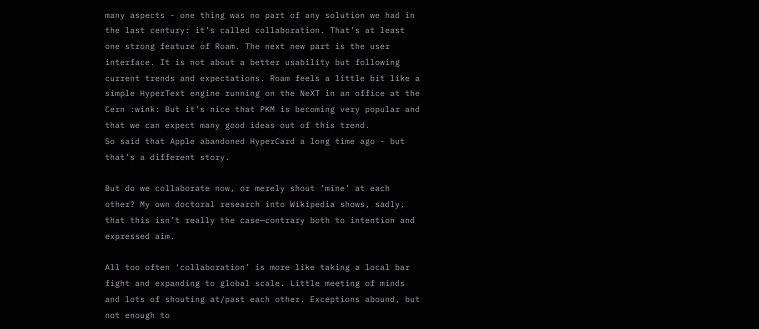many aspects - one thing was no part of any solution we had in the last century: it’s called collaboration. That’s at least one strong feature of Roam. The next new part is the user interface. It is not about a better usability but following current trends and expectations. Roam feels a little bit like a simple HyperText engine running on the NeXT in an office at the Cern :wink: But it’s nice that PKM is becoming very popular and that we can expect many good ideas out of this trend.
So said that Apple abandoned HyperCard a long time ago - but that’s a different story.

But do we collaborate now, or merely shout ‘mine’ at each other? My own doctoral research into Wikipedia shows, sadly, that this isn’t really the case—contrary both to intention and expressed aim.

All too often ‘collaboration’ is more like taking a local bar fight and expanding to global scale. Little meeting of minds and lots of shouting at/past each other. Exceptions abound, but not enough to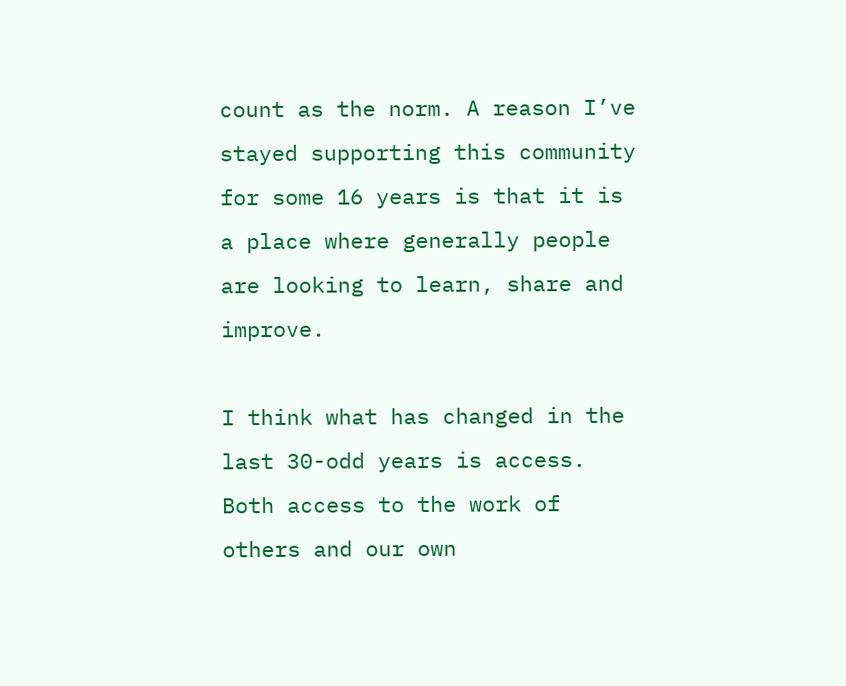count as the norm. A reason I’ve stayed supporting this community for some 16 years is that it is a place where generally people are looking to learn, share and improve.

I think what has changed in the last 30-odd years is access. Both access to the work of others and our own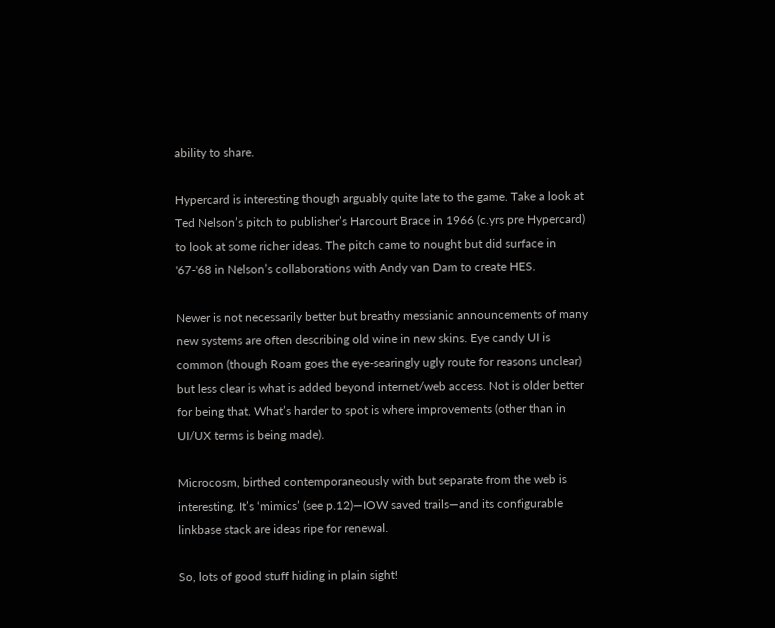ability to share.

Hypercard is interesting though arguably quite late to the game. Take a look at Ted Nelson’s pitch to publisher’s Harcourt Brace in 1966 (c.yrs pre Hypercard) to look at some richer ideas. The pitch came to nought but did surface in '67-'68 in Nelson’s collaborations with Andy van Dam to create HES.

Newer is not necessarily better but breathy messianic announcements of many new systems are often describing old wine in new skins. Eye candy UI is common (though Roam goes the eye-searingly ugly route for reasons unclear) but less clear is what is added beyond internet/web access. Not is older better for being that. What’s harder to spot is where improvements (other than in UI/UX terms is being made).

Microcosm, birthed contemporaneously with but separate from the web is interesting. It’s ‘mimics’ (see p.12)—IOW saved trails—and its configurable linkbase stack are ideas ripe for renewal.

So, lots of good stuff hiding in plain sight!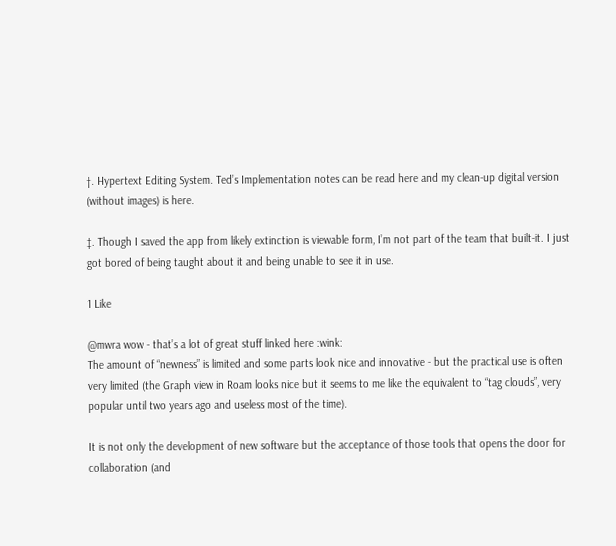†. Hypertext Editing System. Ted’s Implementation notes can be read here and my clean-up digital version (without images) is here.

‡. Though I saved the app from likely extinction is viewable form, I’m not part of the team that built-it. I just got bored of being taught about it and being unable to see it in use.

1 Like

@mwra wow - that’s a lot of great stuff linked here :wink:
The amount of “newness” is limited and some parts look nice and innovative - but the practical use is often very limited (the Graph view in Roam looks nice but it seems to me like the equivalent to “tag clouds”, very popular until two years ago and useless most of the time).

It is not only the development of new software but the acceptance of those tools that opens the door for collaboration (and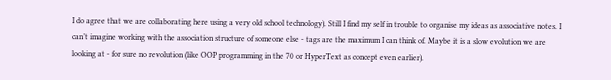I do agree that we are collaborating here using a very old school technology). Still I find my self in trouble to organise my ideas as associative notes. I can’t imagine working with the association structure of someone else - tags are the maximum I can think of. Maybe it is a slow evolution we are looking at - for sure no revolution (like OOP programming in the 70 or HyperText as concept even earlier).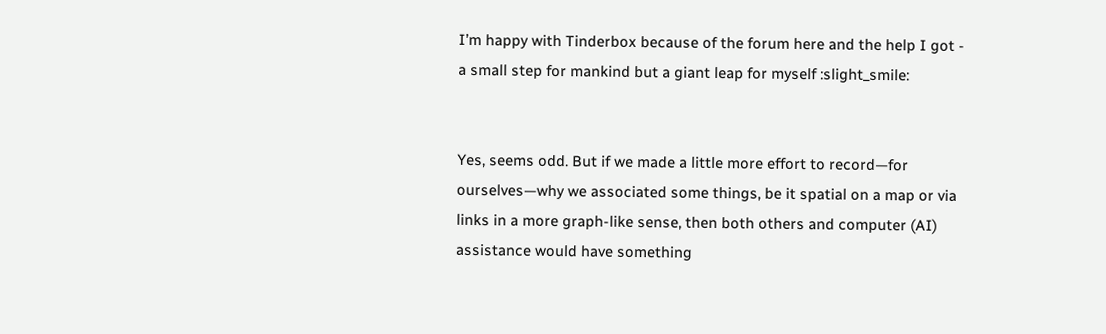I’m happy with Tinderbox because of the forum here and the help I got - a small step for mankind but a giant leap for myself :slight_smile:


Yes, seems odd. But if we made a little more effort to record—for ourselves—why we associated some things, be it spatial on a map or via links in a more graph-like sense, then both others and computer (AI) assistance would have something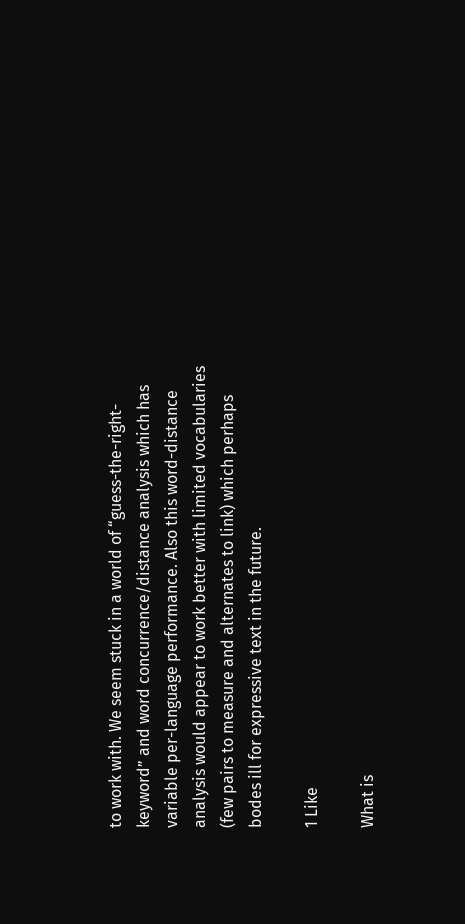to work with. We seem stuck in a world of “guess-the-right-keyword” and word concurrence/distance analysis which has variable per-language performance. Also this word-distance analysis would appear to work better with limited vocabularies (few pairs to measure and alternates to link) which perhaps bodes ill for expressive text in the future.

1 Like

What is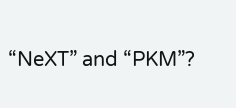“NeXT” and “PKM”?